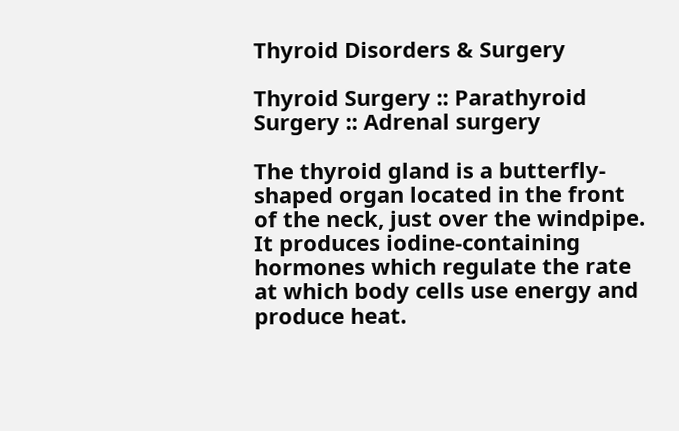Thyroid Disorders & Surgery

Thyroid Surgery :: Parathyroid Surgery :: Adrenal surgery

The thyroid gland is a butterfly-shaped organ located in the front of the neck, just over the windpipe. It produces iodine-containing hormones which regulate the rate at which body cells use energy and produce heat.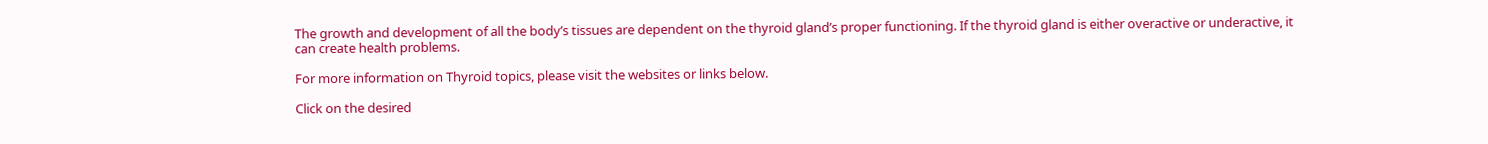The growth and development of all the body’s tissues are dependent on the thyroid gland’s proper functioning. If the thyroid gland is either overactive or underactive, it can create health problems.

For more information on Thyroid topics, please visit the websites or links below.

Click on the desired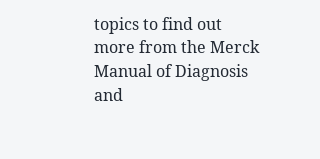topics to find out more from the Merck Manual of Diagnosis and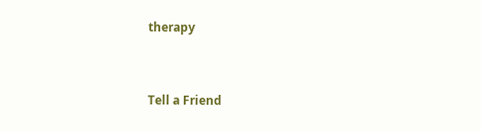therapy


Tell a Friend